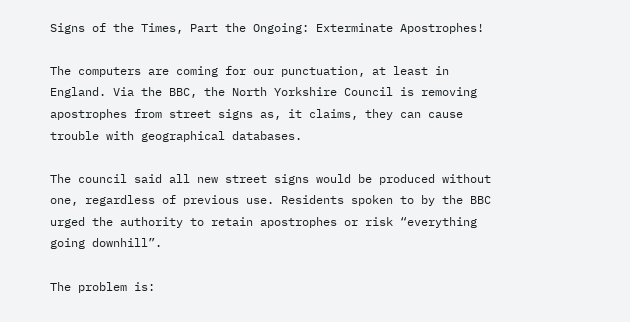Signs of the Times, Part the Ongoing: Exterminate Apostrophes!

The computers are coming for our punctuation, at least in England. Via the BBC, the North Yorkshire Council is removing apostrophes from street signs as, it claims, they can cause trouble with geographical databases.

The council said all new street signs would be produced without one, regardless of previous use. Residents spoken to by the BBC urged the authority to retain apostrophes or risk “everything going downhill”.

The problem is: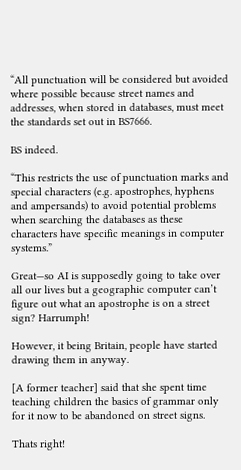“All punctuation will be considered but avoided where possible because street names and addresses, when stored in databases, must meet the standards set out in BS7666.

BS indeed.

“This restricts the use of punctuation marks and special characters (e.g. apostrophes, hyphens and ampersands) to avoid potential problems when searching the databases as these characters have specific meanings in computer systems.”

Great—so AI is supposedly going to take over all our lives but a geographic computer can’t figure out what an apostrophe is on a street sign? Harrumph!

However, it being Britain, people have started drawing them in anyway.

[A former teacher] said that she spent time teaching children the basics of grammar only for it now to be abandoned on street signs.

Thats right!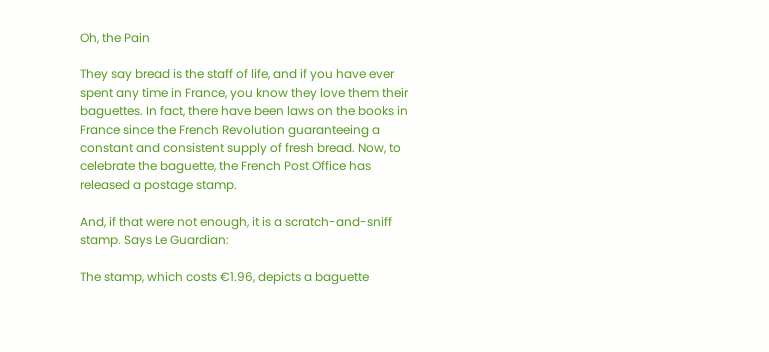Oh, the Pain

They say bread is the staff of life, and if you have ever spent any time in France, you know they love them their baguettes. In fact, there have been laws on the books in France since the French Revolution guaranteeing a constant and consistent supply of fresh bread. Now, to celebrate the baguette, the French Post Office has released a postage stamp.

And, if that were not enough, it is a scratch-and-sniff stamp. Says Le Guardian:

The stamp, which costs €1.96, depicts a baguette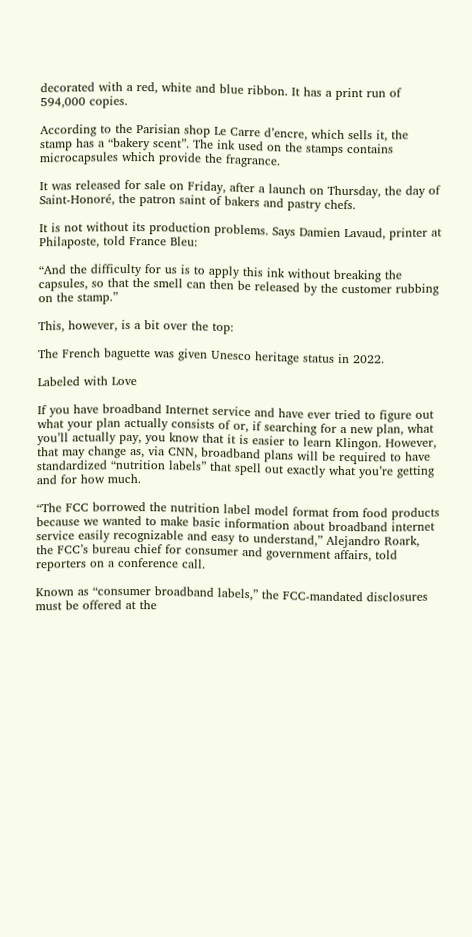decorated with a red, white and blue ribbon. It has a print run of 594,000 copies.

According to the Parisian shop Le Carre d’encre, which sells it, the stamp has a “bakery scent”. The ink used on the stamps contains microcapsules which provide the fragrance.

It was released for sale on Friday, after a launch on Thursday, the day of Saint-Honoré, the patron saint of bakers and pastry chefs.

It is not without its production problems. Says Damien Lavaud, printer at Philaposte, told France Bleu:

“And the difficulty for us is to apply this ink without breaking the capsules, so that the smell can then be released by the customer rubbing on the stamp.”

This, however, is a bit over the top:

The French baguette was given Unesco heritage status in 2022.

Labeled with Love

If you have broadband Internet service and have ever tried to figure out what your plan actually consists of or, if searching for a new plan, what you’ll actually pay, you know that it is easier to learn Klingon. However, that may change as, via CNN, broadband plans will be required to have standardized “nutrition labels” that spell out exactly what you’re getting and for how much.

“The FCC borrowed the nutrition label model format from food products because we wanted to make basic information about broadband internet service easily recognizable and easy to understand,” Alejandro Roark, the FCC’s bureau chief for consumer and government affairs, told reporters on a conference call.

Known as “consumer broadband labels,” the FCC-mandated disclosures must be offered at the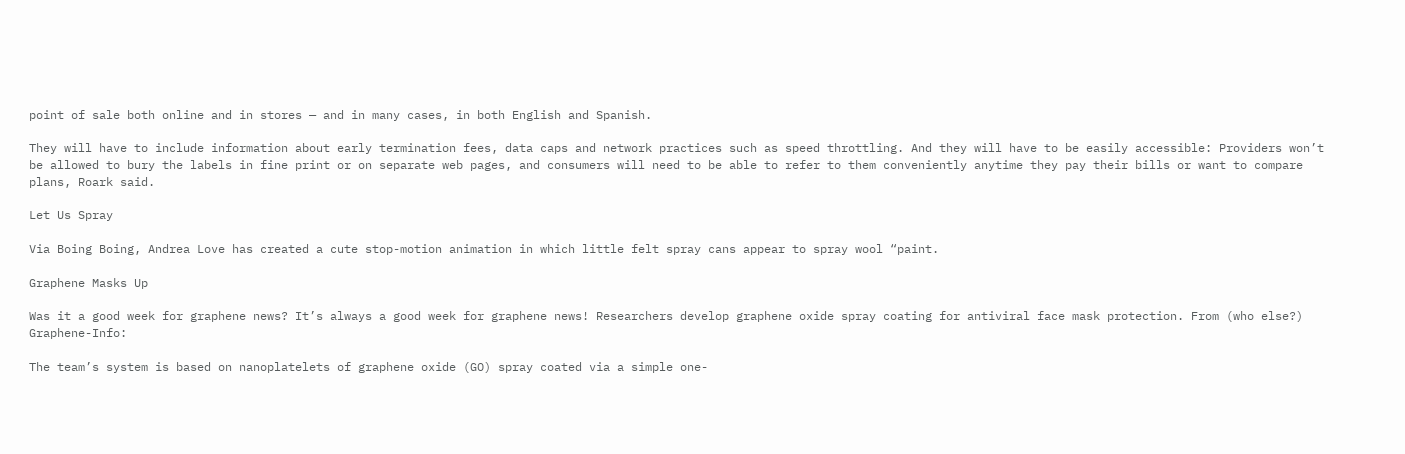point of sale both online and in stores — and in many cases, in both English and Spanish.

They will have to include information about early termination fees, data caps and network practices such as speed throttling. And they will have to be easily accessible: Providers won’t be allowed to bury the labels in fine print or on separate web pages, and consumers will need to be able to refer to them conveniently anytime they pay their bills or want to compare plans, Roark said.

Let Us Spray

Via Boing Boing, Andrea Love has created a cute stop-motion animation in which little felt spray cans appear to spray wool “paint.

Graphene Masks Up

Was it a good week for graphene news? It’s always a good week for graphene news! Researchers develop graphene oxide spray coating for antiviral face mask protection. From (who else?) Graphene-Info:

The team’s system is based on nanoplatelets of graphene oxide (GO) spray coated via a simple one-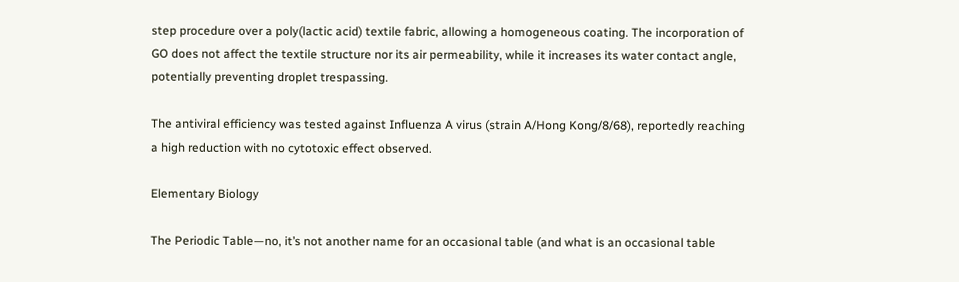step procedure over a poly(lactic acid) textile fabric, allowing a homogeneous coating. The incorporation of GO does not affect the textile structure nor its air permeability, while it increases its water contact angle, potentially preventing droplet trespassing.

The antiviral efficiency was tested against Influenza A virus (strain A/Hong Kong/8/68), reportedly reaching a high reduction with no cytotoxic effect observed.

Elementary Biology

The Periodic Table—no, it’s not another name for an occasional table (and what is an occasional table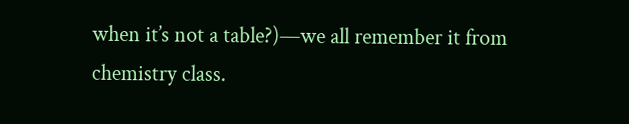when it’s not a table?)—we all remember it from chemistry class.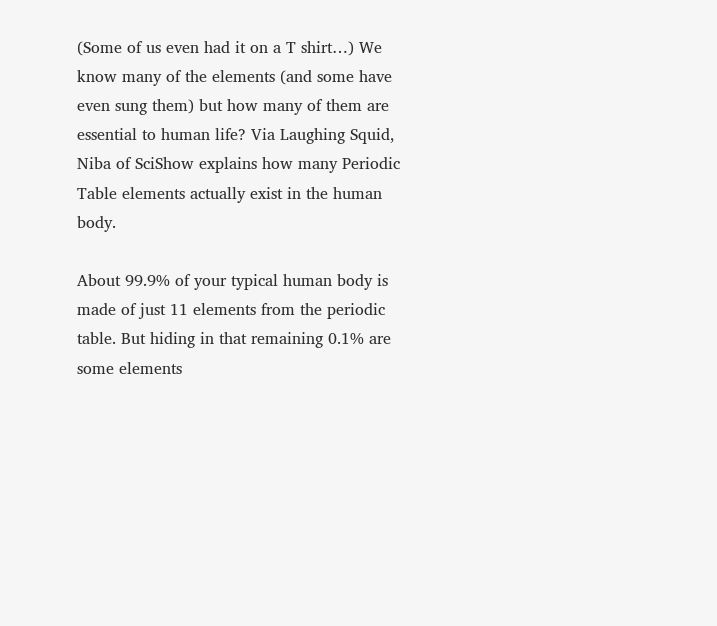(Some of us even had it on a T shirt…) We know many of the elements (and some have even sung them) but how many of them are essential to human life? Via Laughing Squid, Niba of SciShow explains how many Periodic Table elements actually exist in the human body.

About 99.9% of your typical human body is made of just 11 elements from the periodic table. But hiding in that remaining 0.1% are some elements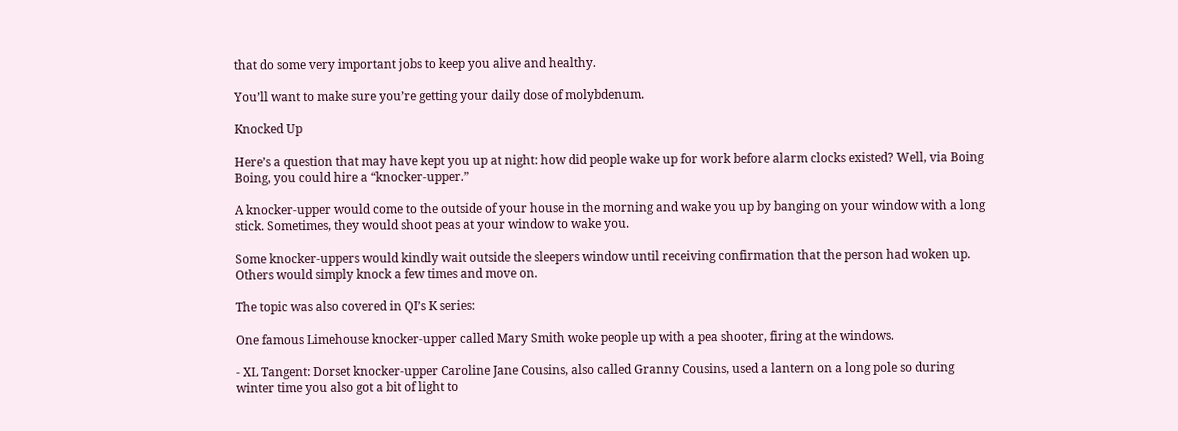that do some very important jobs to keep you alive and healthy.

You’ll want to make sure you’re getting your daily dose of molybdenum.

Knocked Up

Here’s a question that may have kept you up at night: how did people wake up for work before alarm clocks existed? Well, via Boing Boing, you could hire a “knocker-upper.”

A knocker-upper would come to the outside of your house in the morning and wake you up by banging on your window with a long stick. Sometimes, they would shoot peas at your window to wake you.

Some knocker-uppers would kindly wait outside the sleepers window until receiving confirmation that the person had woken up. Others would simply knock a few times and move on.

The topic was also covered in QI’s K series:

One famous Limehouse knocker-upper called Mary Smith woke people up with a pea shooter, firing at the windows.

- XL Tangent: Dorset knocker-upper Caroline Jane Cousins, also called Granny Cousins, used a lantern on a long pole so during winter time you also got a bit of light to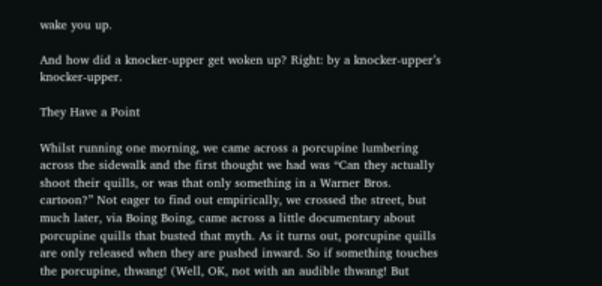wake you up.

And how did a knocker-upper get woken up? Right: by a knocker-upper’s knocker-upper.

They Have a Point

Whilst running one morning, we came across a porcupine lumbering across the sidewalk and the first thought we had was “Can they actually shoot their quills, or was that only something in a Warner Bros. cartoon?” Not eager to find out empirically, we crossed the street, but much later, via Boing Boing, came across a little documentary about porcupine quills that busted that myth. As it turns out, porcupine quills are only released when they are pushed inward. So if something touches the porcupine, thwang! (Well, OK, not with an audible thwang! But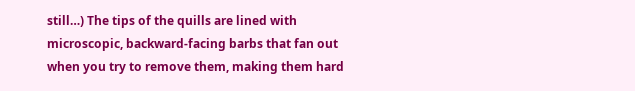still…) The tips of the quills are lined with microscopic, backward-facing barbs that fan out when you try to remove them, making them hard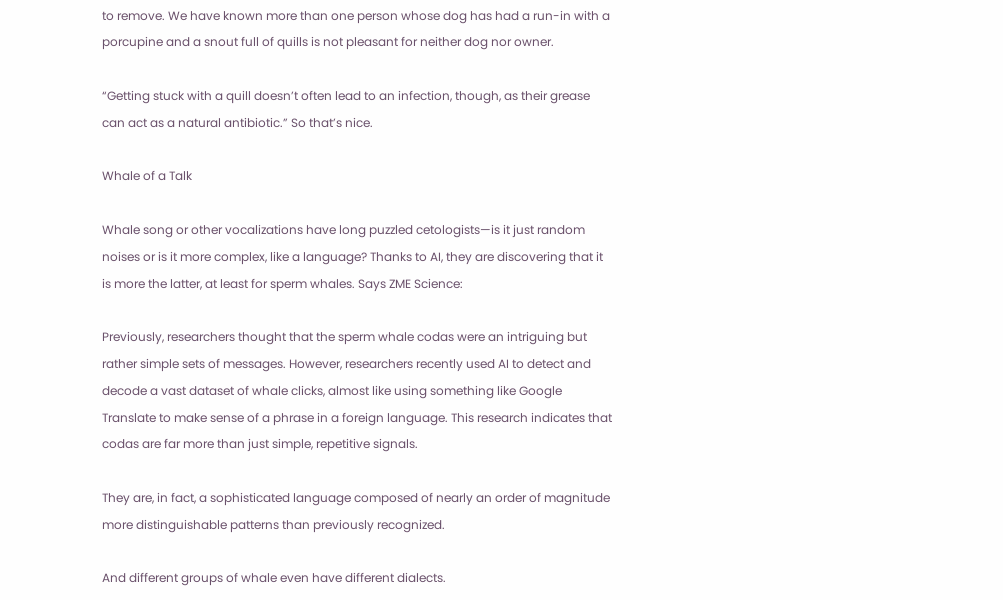to remove. We have known more than one person whose dog has had a run-in with a porcupine and a snout full of quills is not pleasant for neither dog nor owner.

“Getting stuck with a quill doesn’t often lead to an infection, though, as their grease can act as a natural antibiotic.” So that’s nice.

Whale of a Talk

Whale song or other vocalizations have long puzzled cetologists—is it just random noises or is it more complex, like a language? Thanks to AI, they are discovering that it is more the latter, at least for sperm whales. Says ZME Science:

Previously, researchers thought that the sperm whale codas were an intriguing but rather simple sets of messages. However, researchers recently used AI to detect and decode a vast dataset of whale clicks, almost like using something like Google Translate to make sense of a phrase in a foreign language. This research indicates that codas are far more than just simple, repetitive signals.

They are, in fact, a sophisticated language composed of nearly an order of magnitude more distinguishable patterns than previously recognized.

And different groups of whale even have different dialects.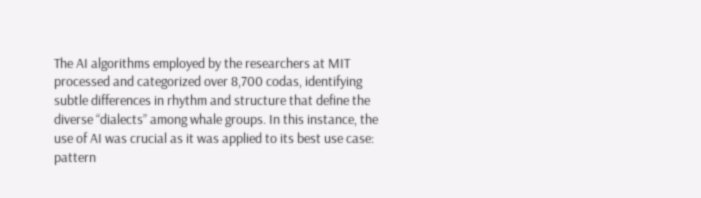The AI algorithms employed by the researchers at MIT processed and categorized over 8,700 codas, identifying subtle differences in rhythm and structure that define the diverse “dialects” among whale groups. In this instance, the use of AI was crucial as it was applied to its best use case: pattern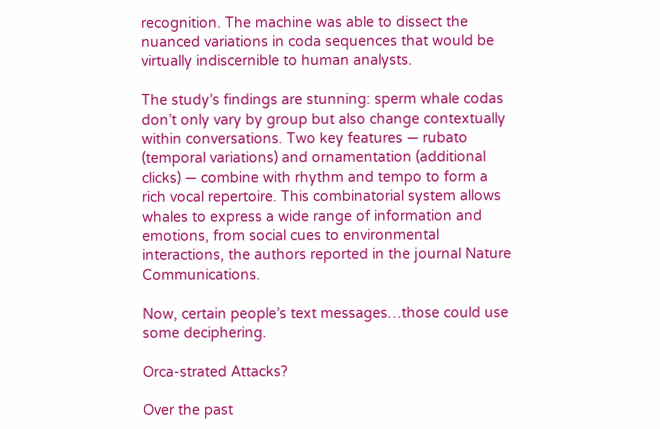recognition. The machine was able to dissect the nuanced variations in coda sequences that would be virtually indiscernible to human analysts.

The study’s findings are stunning: sperm whale codas don’t only vary by group but also change contextually within conversations. Two key features — rubato (temporal variations) and ornamentation (additional clicks) — combine with rhythm and tempo to form a rich vocal repertoire. This combinatorial system allows whales to express a wide range of information and emotions, from social cues to environmental interactions, the authors reported in the journal Nature Communications.

Now, certain people’s text messages…those could use some deciphering.

Orca-strated Attacks?

Over the past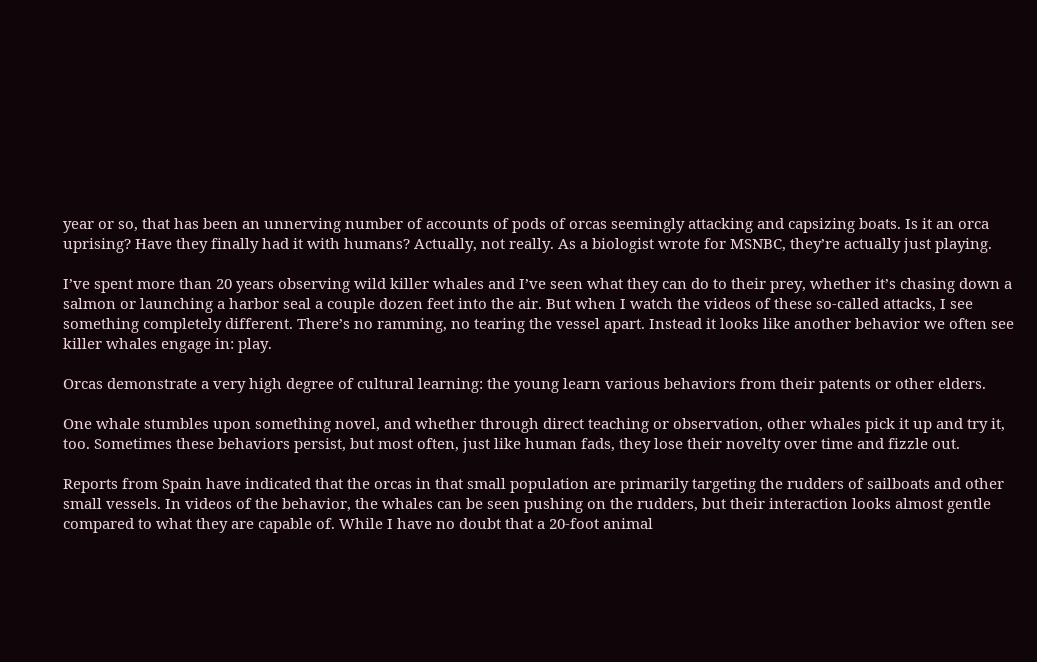year or so, that has been an unnerving number of accounts of pods of orcas seemingly attacking and capsizing boats. Is it an orca uprising? Have they finally had it with humans? Actually, not really. As a biologist wrote for MSNBC, they’re actually just playing.

I’ve spent more than 20 years observing wild killer whales and I’ve seen what they can do to their prey, whether it’s chasing down a salmon or launching a harbor seal a couple dozen feet into the air. But when I watch the videos of these so-called attacks, I see something completely different. There’s no ramming, no tearing the vessel apart. Instead it looks like another behavior we often see killer whales engage in: play.

Orcas demonstrate a very high degree of cultural learning: the young learn various behaviors from their patents or other elders.

One whale stumbles upon something novel, and whether through direct teaching or observation, other whales pick it up and try it, too. Sometimes these behaviors persist, but most often, just like human fads, they lose their novelty over time and fizzle out.

Reports from Spain have indicated that the orcas in that small population are primarily targeting the rudders of sailboats and other small vessels. In videos of the behavior, the whales can be seen pushing on the rudders, but their interaction looks almost gentle compared to what they are capable of. While I have no doubt that a 20-foot animal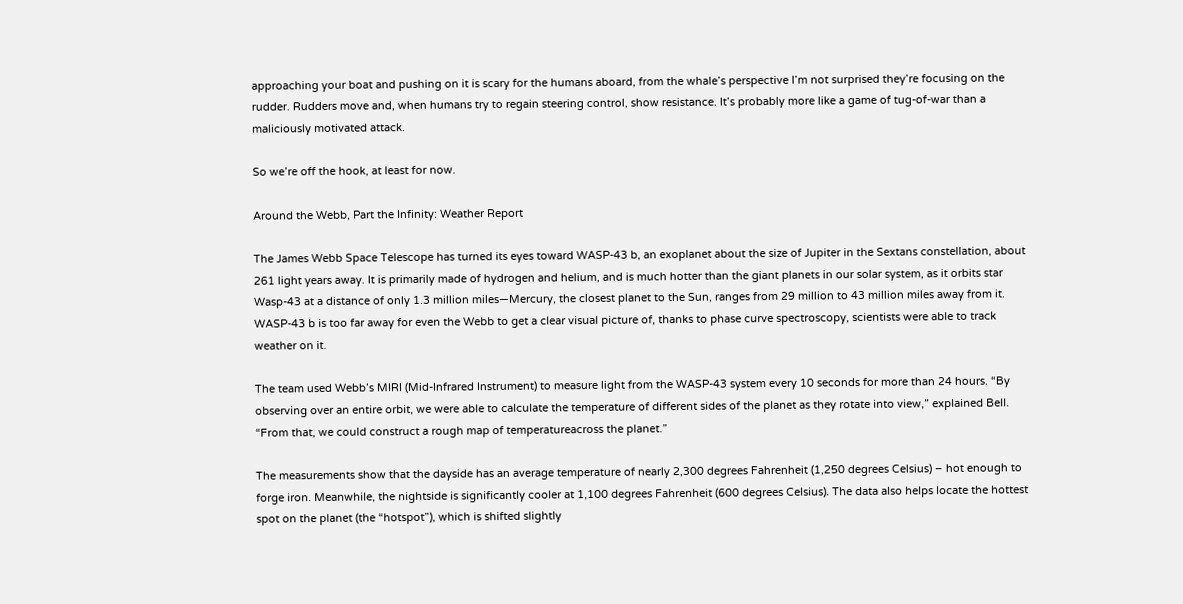approaching your boat and pushing on it is scary for the humans aboard, from the whale’s perspective I’m not surprised they’re focusing on the rudder. Rudders move and, when humans try to regain steering control, show resistance. It’s probably more like a game of tug-of-war than a maliciously motivated attack.

So we’re off the hook, at least for now.

Around the Webb, Part the Infinity: Weather Report

The James Webb Space Telescope has turned its eyes toward WASP-43 b, an exoplanet about the size of Jupiter in the Sextans constellation, about 261 light years away. It is primarily made of hydrogen and helium, and is much hotter than the giant planets in our solar system, as it orbits star Wasp-43 at a distance of only 1.3 million miles—Mercury, the closest planet to the Sun, ranges from 29 million to 43 million miles away from it. WASP-43 b is too far away for even the Webb to get a clear visual picture of, thanks to phase curve spectroscopy, scientists were able to track weather on it.

The team used Webb’s MIRI (Mid-Infrared Instrument) to measure light from the WASP-43 system every 10 seconds for more than 24 hours. “By observing over an entire orbit, we were able to calculate the temperature of different sides of the planet as they rotate into view,” explained Bell. “From that, we could construct a rough map of temperatureacross the planet.”

The measurements show that the dayside has an average temperature of nearly 2,300 degrees Fahrenheit (1,250 degrees Celsius) – hot enough to forge iron. Meanwhile, the nightside is significantly cooler at 1,100 degrees Fahrenheit (600 degrees Celsius). The data also helps locate the hottest spot on the planet (the “hotspot”), which is shifted slightly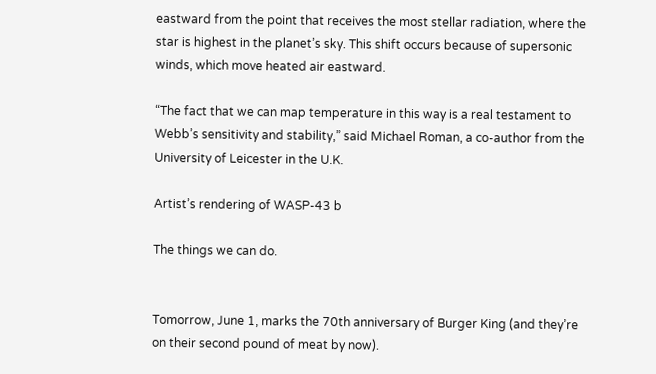eastward from the point that receives the most stellar radiation, where the star is highest in the planet’s sky. This shift occurs because of supersonic winds, which move heated air eastward.

“The fact that we can map temperature in this way is a real testament to Webb’s sensitivity and stability,” said Michael Roman, a co-author from the University of Leicester in the U.K.

Artist’s rendering of WASP-43 b

The things we can do.


Tomorrow, June 1, marks the 70th anniversary of Burger King (and they’re on their second pound of meat by now).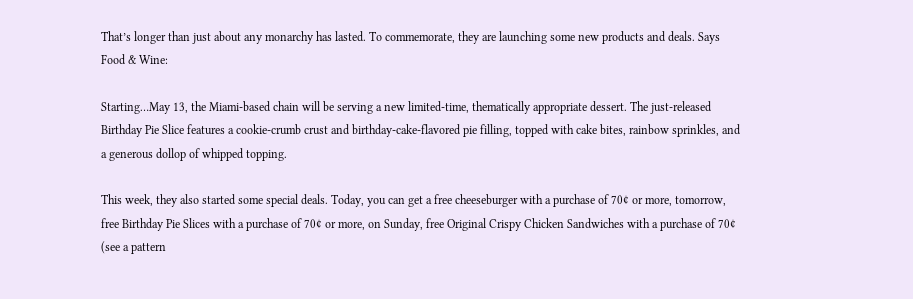That’s longer than just about any monarchy has lasted. To commemorate, they are launching some new products and deals. Says Food & Wine:

Starting…May 13, the Miami-based chain will be serving a new limited-time, thematically appropriate dessert. The just-released Birthday Pie Slice features a cookie-crumb crust and birthday-cake-flavored pie filling, topped with cake bites, rainbow sprinkles, and a generous dollop of whipped topping.

This week, they also started some special deals. Today, you can get a free cheeseburger with a purchase of 70¢ or more, tomorrow, free Birthday Pie Slices with a purchase of 70¢ or more, on Sunday, free Original Crispy Chicken Sandwiches with a purchase of 70¢ (see a pattern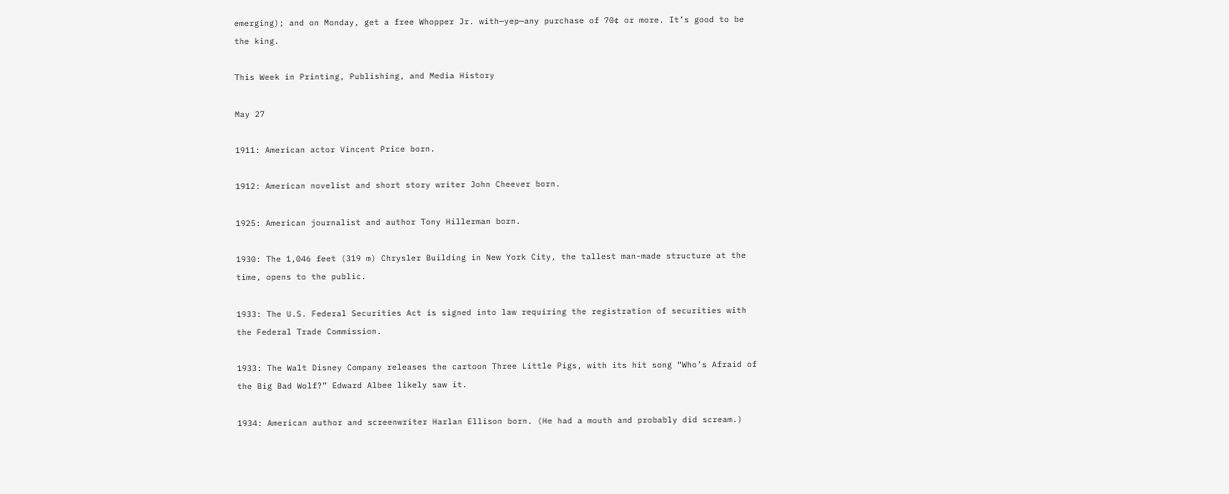emerging); and on Monday, get a free Whopper Jr. with—yep—any purchase of 70¢ or more. It’s good to be the king.

This Week in Printing, Publishing, and Media History

May 27

1911: American actor Vincent Price born.

1912: American novelist and short story writer John Cheever born.

1925: American journalist and author Tony Hillerman born.

1930: The 1,046 feet (319 m) Chrysler Building in New York City, the tallest man-made structure at the time, opens to the public.

1933: The U.S. Federal Securities Act is signed into law requiring the registration of securities with the Federal Trade Commission.

1933: The Walt Disney Company releases the cartoon Three Little Pigs, with its hit song “Who’s Afraid of the Big Bad Wolf?” Edward Albee likely saw it.

1934: American author and screenwriter Harlan Ellison born. (He had a mouth and probably did scream.)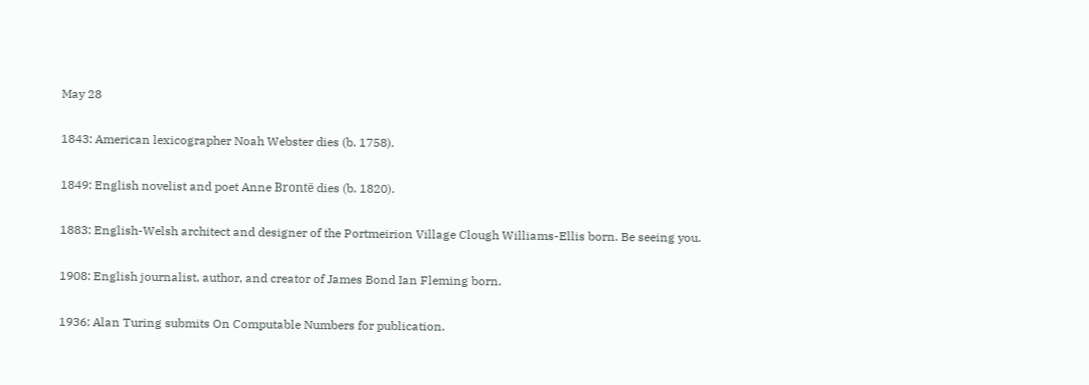May 28

1843: American lexicographer Noah Webster dies (b. 1758).

1849: English novelist and poet Anne Brontë dies (b. 1820).

1883: English-Welsh architect and designer of the Portmeirion Village Clough Williams-Ellis born. Be seeing you.

1908: English journalist, author, and creator of James Bond Ian Fleming born.

1936: Alan Turing submits On Computable Numbers for publication.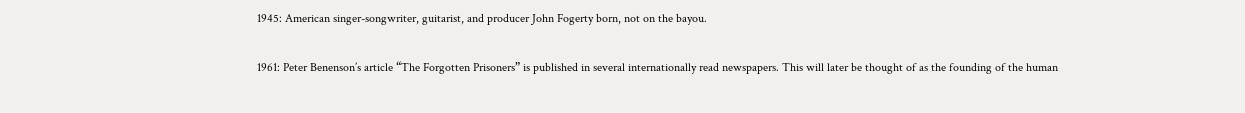1945: American singer-songwriter, guitarist, and producer John Fogerty born, not on the bayou.

1961: Peter Benenson’s article “The Forgotten Prisoners” is published in several internationally read newspapers. This will later be thought of as the founding of the human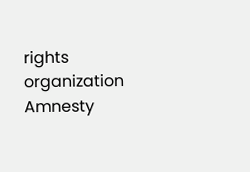rights organization Amnesty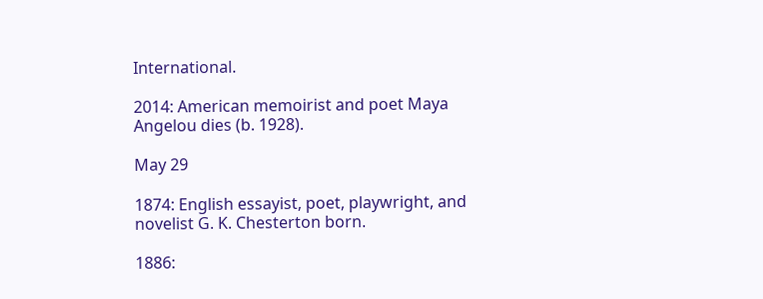International.

2014: American memoirist and poet Maya Angelou dies (b. 1928).

May 29

1874: English essayist, poet, playwright, and novelist G. K. Chesterton born.

1886: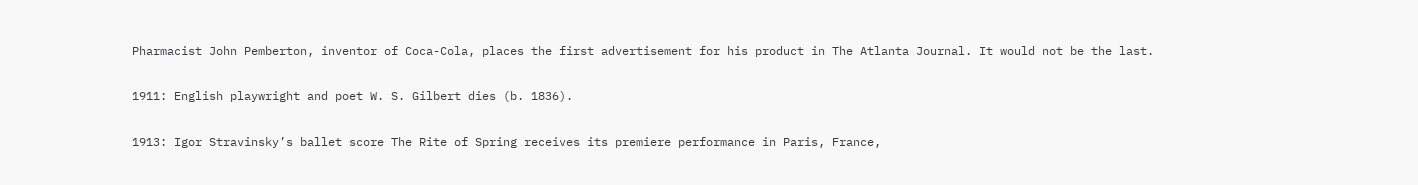Pharmacist John Pemberton, inventor of Coca-Cola, places the first advertisement for his product in The Atlanta Journal. It would not be the last.

1911: English playwright and poet W. S. Gilbert dies (b. 1836).

1913: Igor Stravinsky’s ballet score The Rite of Spring receives its premiere performance in Paris, France,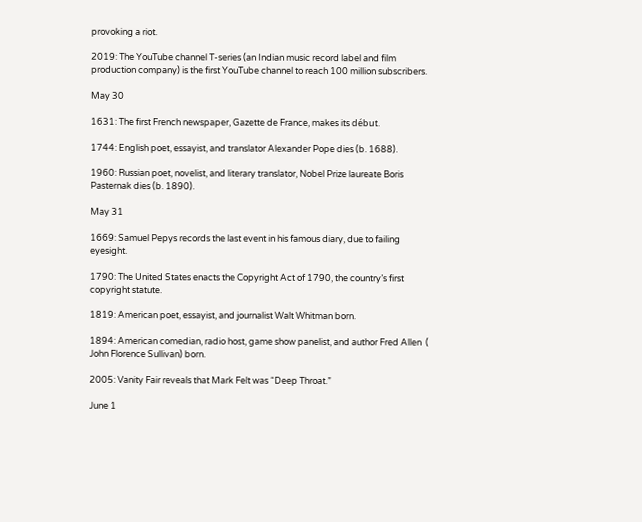provoking a riot.

2019: The YouTube channel T-series (an Indian music record label and film production company) is the first YouTube channel to reach 100 million subscribers.

May 30

1631: The first French newspaper, Gazette de France, makes its début.

1744: English poet, essayist, and translator Alexander Pope dies (b. 1688).

1960: Russian poet, novelist, and literary translator, Nobel Prize laureate Boris Pasternak dies (b. 1890).

May 31

1669: Samuel Pepys records the last event in his famous diary, due to failing eyesight.

1790: The United States enacts the Copyright Act of 1790, the country’s first copyright statute.

1819: American poet, essayist, and journalist Walt Whitman born.

1894: American comedian, radio host, game show panelist, and author Fred Allen  ( John Florence Sullivan) born.

2005: Vanity Fair reveals that Mark Felt was “Deep Throat.”

June 1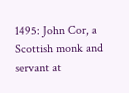1495: John Cor, a Scottish monk and servant at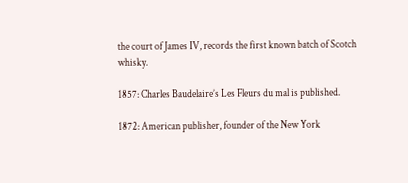the court of James IV, records the first known batch of Scotch whisky.

1857: Charles Baudelaire’s Les Fleurs du mal is published.

1872: American publisher, founder of the New York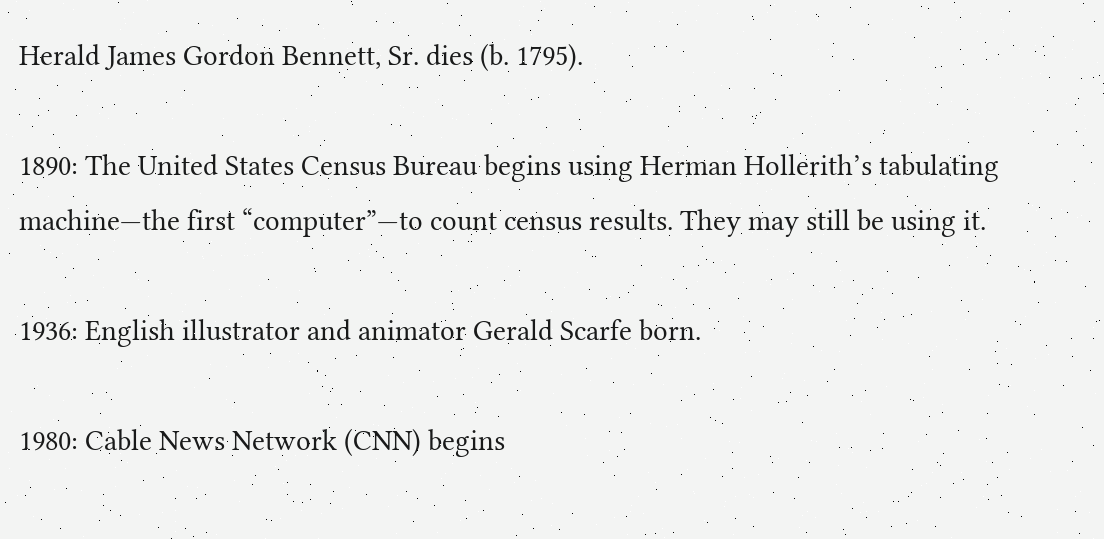Herald James Gordon Bennett, Sr. dies (b. 1795).

1890: The United States Census Bureau begins using Herman Hollerith’s tabulating machine—the first “computer”—to count census results. They may still be using it.

1936: English illustrator and animator Gerald Scarfe born.

1980: Cable News Network (CNN) begins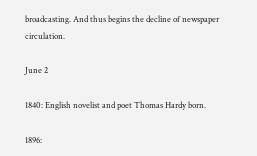broadcasting. And thus begins the decline of newspaper circulation.

June 2

1840: English novelist and poet Thomas Hardy born.

1896: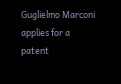Guglielmo Marconi applies for a patent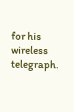for his wireless telegraph.